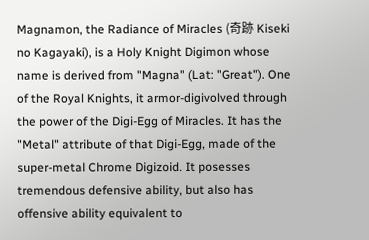Magnamon, the Radiance of Miracles (奇跡 Kiseki no Kagayaki), is a Holy Knight Digimon whose name is derived from "Magna" (Lat: "Great"). One of the Royal Knights, it armor-digivolved through the power of the Digi-Egg of Miracles. It has the "Metal" attribute of that Digi-Egg, made of the super-metal Chrome Digizoid. It posesses tremendous defensive ability, but also has offensive ability equivalent to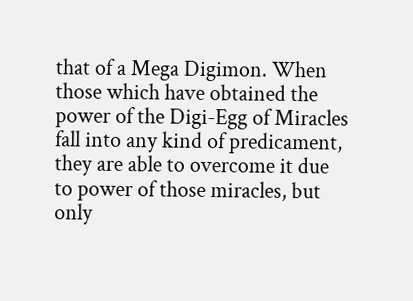that of a Mega Digimon. When those which have obtained the power of the Digi-Egg of Miracles fall into any kind of predicament, they are able to overcome it due to power of those miracles, but only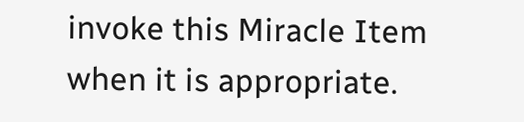invoke this Miracle Item when it is appropriate.